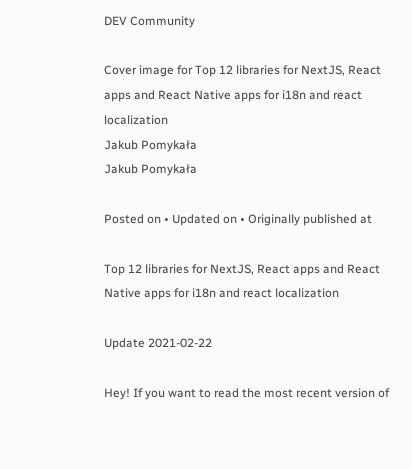DEV Community

Cover image for Top 12 libraries for NextJS, React apps and React Native apps for i18n and react localization
Jakub Pomykała
Jakub Pomykała

Posted on • Updated on • Originally published at

Top 12 libraries for NextJS, React apps and React Native apps for i18n and react localization

Update 2021-02-22

Hey! If you want to read the most recent version of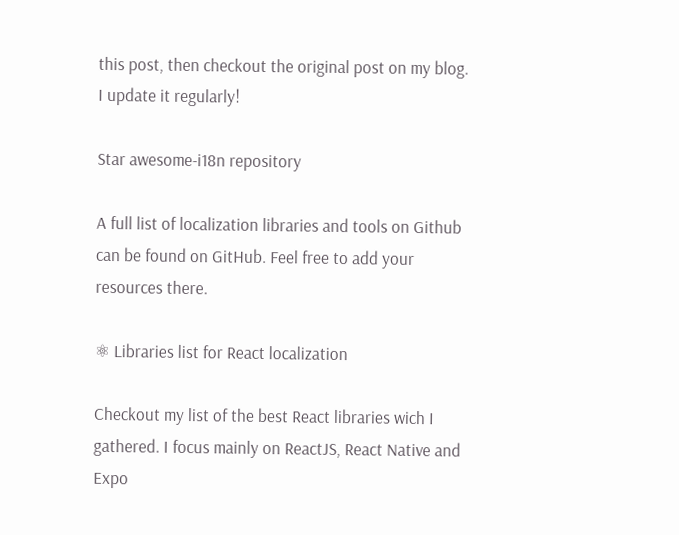this post, then checkout the original post on my blog. I update it regularly!

Star awesome-i18n repository

A full list of localization libraries and tools on Github can be found on GitHub. Feel free to add your resources there.

⚛ Libraries list for React localization

Checkout my list of the best React libraries wich I gathered. I focus mainly on ReactJS, React Native and Expo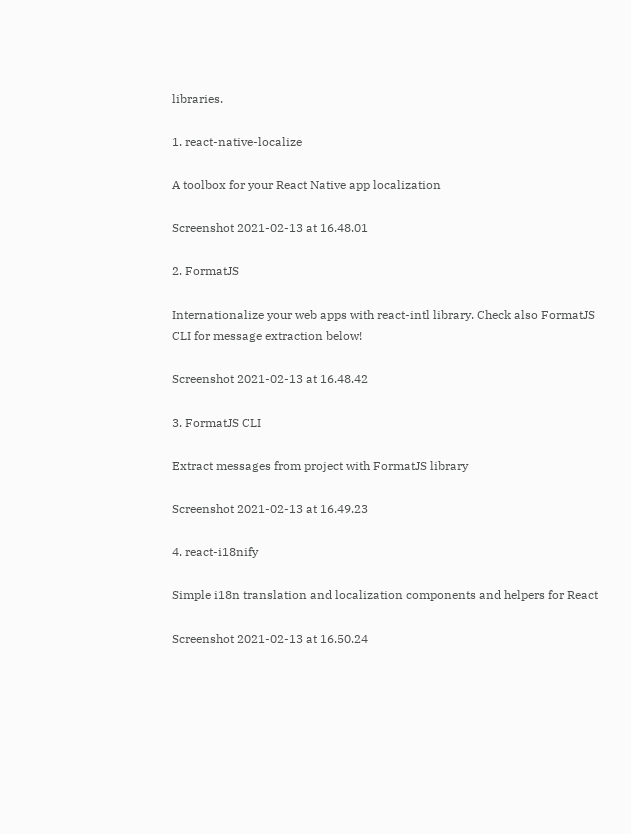libraries.

1. react-native-localize

A toolbox for your React Native app localization

Screenshot 2021-02-13 at 16.48.01

2. FormatJS

Internationalize your web apps with react-intl library. Check also FormatJS CLI for message extraction below!

Screenshot 2021-02-13 at 16.48.42

3. FormatJS CLI

Extract messages from project with FormatJS library

Screenshot 2021-02-13 at 16.49.23

4. react-i18nify

Simple i18n translation and localization components and helpers for React

Screenshot 2021-02-13 at 16.50.24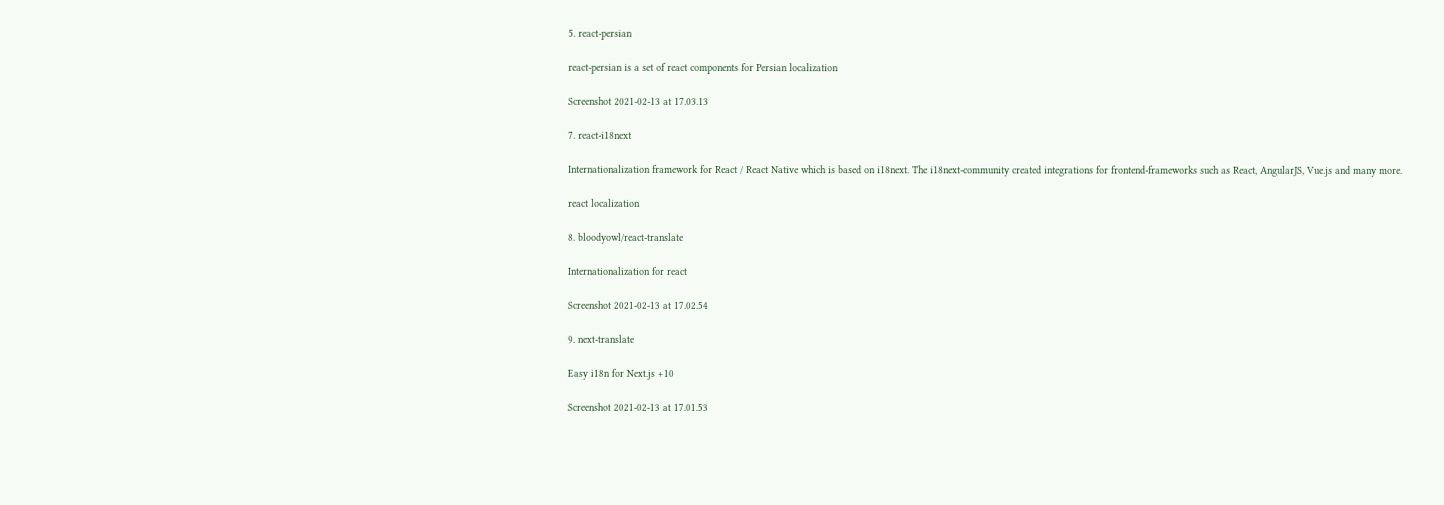5. react-persian

react-persian is a set of react components for Persian localization

Screenshot 2021-02-13 at 17.03.13

7. react-i18next

Internationalization framework for React / React Native which is based on i18next. The i18next-community created integrations for frontend-frameworks such as React, AngularJS, Vue.js and many more.

react localization

8. bloodyowl/react-translate

Internationalization for react

Screenshot 2021-02-13 at 17.02.54

9. next-translate

Easy i18n for Next.js +10

Screenshot 2021-02-13 at 17.01.53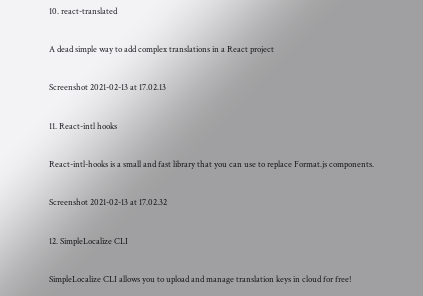10. react-translated

A dead simple way to add complex translations in a React project

Screenshot 2021-02-13 at 17.02.13

11. React-intl hooks

React-intl-hooks is a small and fast library that you can use to replace Format.js components.

Screenshot 2021-02-13 at 17.02.32

12. SimpleLocalize CLI

SimpleLocalize CLI allows you to upload and manage translation keys in cloud for free!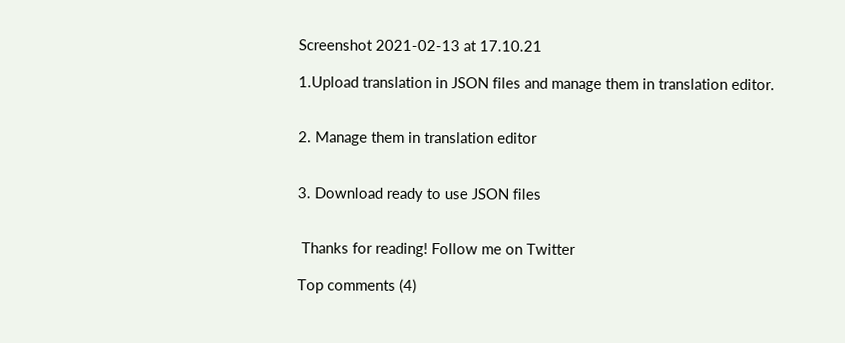Screenshot 2021-02-13 at 17.10.21

1.Upload translation in JSON files and manage them in translation editor.


2. Manage them in translation editor


3. Download ready to use JSON files


 Thanks for reading! Follow me on Twitter

Top comments (4)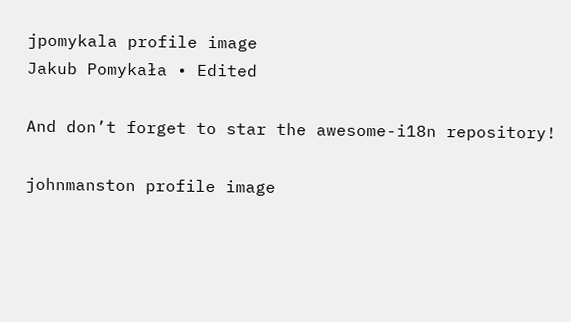jpomykala profile image
Jakub Pomykała • Edited

And don’t forget to star the awesome-i18n repository!

johnmanston profile image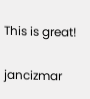This is great!

jancizmar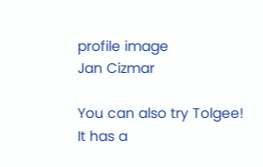profile image
Jan Cizmar

You can also try Tolgee! It has a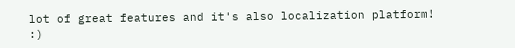lot of great features and it's also localization platform! :)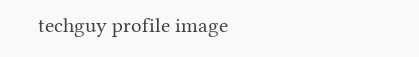techguy profile image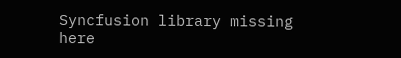Syncfusion library missing here